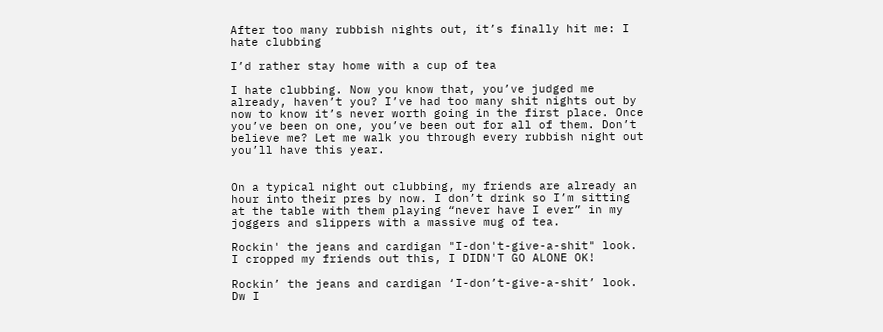After too many rubbish nights out, it’s finally hit me: I hate clubbing

I’d rather stay home with a cup of tea

I hate clubbing. Now you know that, you’ve judged me already, haven’t you? I’ve had too many shit nights out by now to know it’s never worth going in the first place. Once you’ve been on one, you’ve been out for all of them. Don’t believe me? Let me walk you through every rubbish night out you’ll have this year.


On a typical night out clubbing, my friends are already an hour into their pres by now. I don’t drink so I’m sitting at the table with them playing “never have I ever” in my joggers and slippers with a massive mug of tea.

Rockin' the jeans and cardigan "I-don't-give-a-shit" look. I cropped my friends out this, I DIDN'T GO ALONE OK!

Rockin’ the jeans and cardigan ‘I-don’t-give-a-shit’ look. Dw I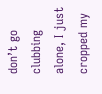don’t go clubbing alone, I just cropped my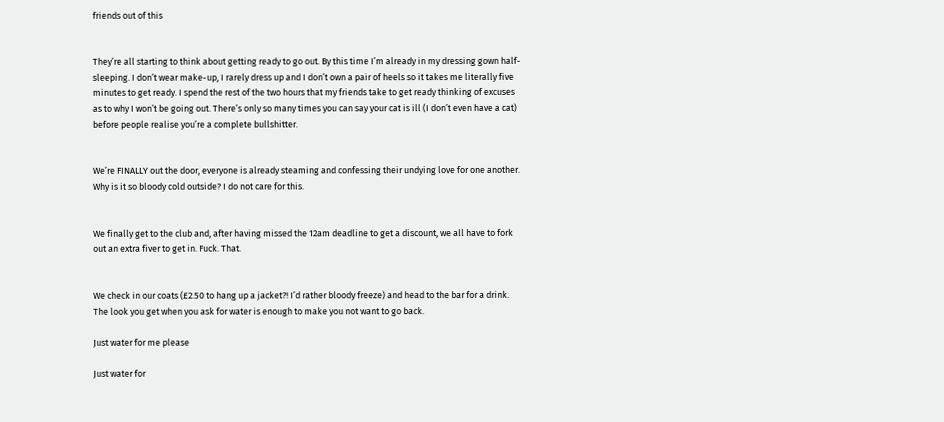friends out of this


They’re all starting to think about getting ready to go out. By this time I’m already in my dressing gown half-sleeping. I don’t wear make-up, I rarely dress up and I don’t own a pair of heels so it takes me literally five minutes to get ready. I spend the rest of the two hours that my friends take to get ready thinking of excuses as to why I won’t be going out. There’s only so many times you can say your cat is ill (I don’t even have a cat) before people realise you’re a complete bullshitter.


We’re FINALLY out the door, everyone is already steaming and confessing their undying love for one another. Why is it so bloody cold outside? I do not care for this.


We finally get to the club and, after having missed the 12am deadline to get a discount, we all have to fork out an extra fiver to get in. Fuck. That.


We check in our coats (£2.50 to hang up a jacket?! I’d rather bloody freeze) and head to the bar for a drink. The look you get when you ask for water is enough to make you not want to go back.

Just water for me please

Just water for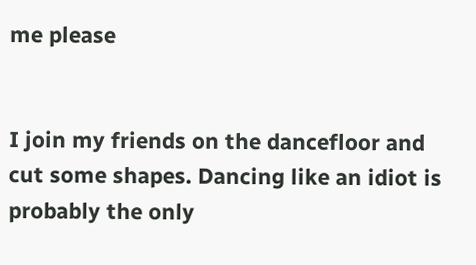me please


I join my friends on the dancefloor and cut some shapes. Dancing like an idiot is probably the only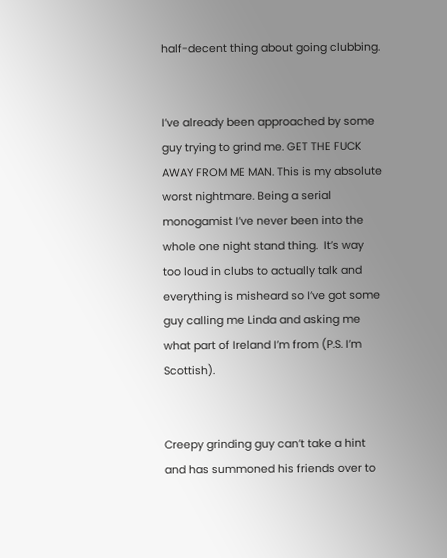half-decent thing about going clubbing.


I’ve already been approached by some guy trying to grind me. GET THE FUCK AWAY FROM ME MAN. This is my absolute worst nightmare. Being a serial monogamist I’ve never been into the whole one night stand thing.  It’s way too loud in clubs to actually talk and everything is misheard so I’ve got some guy calling me Linda and asking me what part of Ireland I’m from (P.S. I’m Scottish).


Creepy grinding guy can’t take a hint and has summoned his friends over to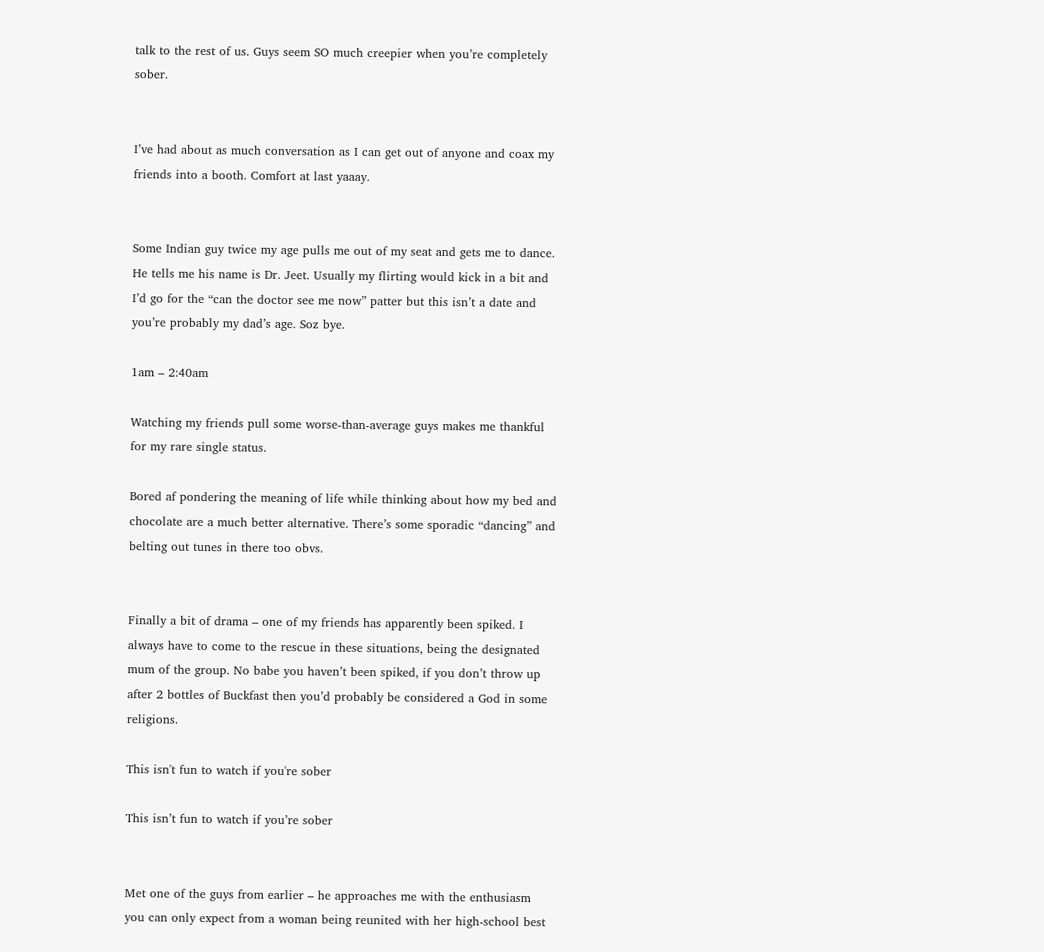talk to the rest of us. Guys seem SO much creepier when you’re completely sober.


I’ve had about as much conversation as I can get out of anyone and coax my friends into a booth. Comfort at last yaaay.


Some Indian guy twice my age pulls me out of my seat and gets me to dance. He tells me his name is Dr. Jeet. Usually my flirting would kick in a bit and I’d go for the “can the doctor see me now” patter but this isn’t a date and you’re probably my dad’s age. Soz bye.

1am – 2:40am

Watching my friends pull some worse-than-average guys makes me thankful for my rare single status.

Bored af pondering the meaning of life while thinking about how my bed and chocolate are a much better alternative. There’s some sporadic “dancing” and belting out tunes in there too obvs.


Finally a bit of drama – one of my friends has apparently been spiked. I always have to come to the rescue in these situations, being the designated mum of the group. No babe you haven’t been spiked, if you don’t throw up after 2 bottles of Buckfast then you’d probably be considered a God in some religions.

This isn't fun to watch if you're sober

This isn’t fun to watch if you’re sober


Met one of the guys from earlier – he approaches me with the enthusiasm you can only expect from a woman being reunited with her high-school best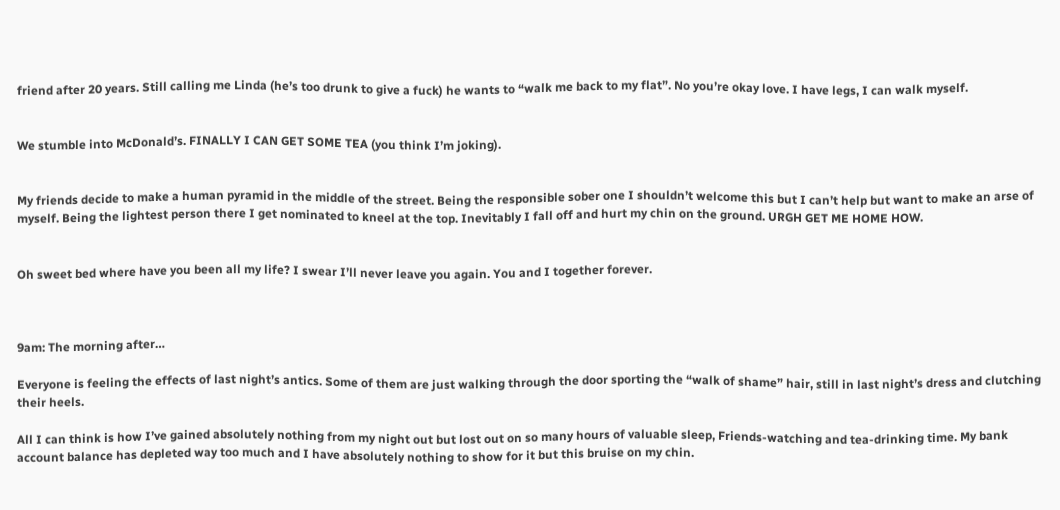friend after 20 years. Still calling me Linda (he’s too drunk to give a fuck) he wants to “walk me back to my flat”. No you’re okay love. I have legs, I can walk myself.


We stumble into McDonald’s. FINALLY I CAN GET SOME TEA (you think I’m joking).


My friends decide to make a human pyramid in the middle of the street. Being the responsible sober one I shouldn’t welcome this but I can’t help but want to make an arse of myself. Being the lightest person there I get nominated to kneel at the top. Inevitably I fall off and hurt my chin on the ground. URGH GET ME HOME HOW.


Oh sweet bed where have you been all my life? I swear I’ll never leave you again. You and I together forever.



9am: The morning after…

Everyone is feeling the effects of last night’s antics. Some of them are just walking through the door sporting the “walk of shame” hair, still in last night’s dress and clutching their heels.

All I can think is how I’ve gained absolutely nothing from my night out but lost out on so many hours of valuable sleep, Friends-watching and tea-drinking time. My bank account balance has depleted way too much and I have absolutely nothing to show for it but this bruise on my chin.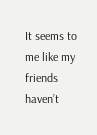It seems to me like my friends haven’t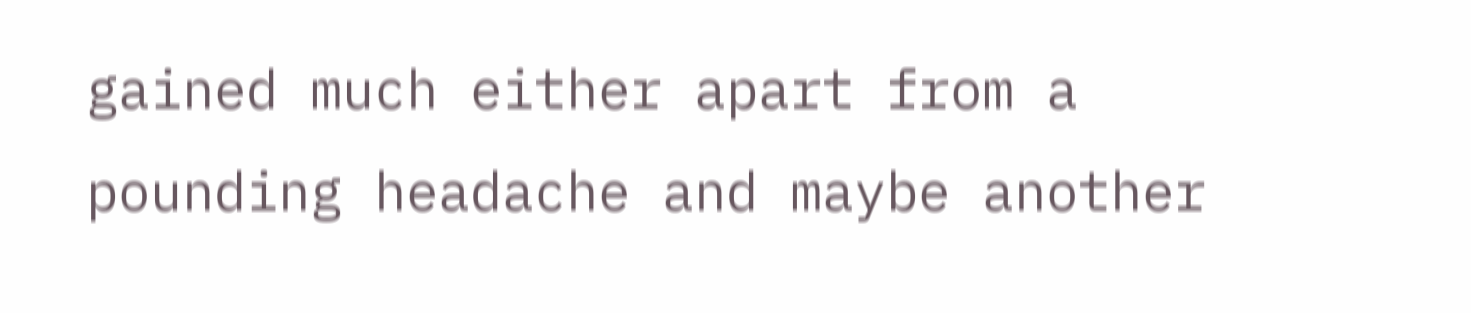gained much either apart from a pounding headache and maybe another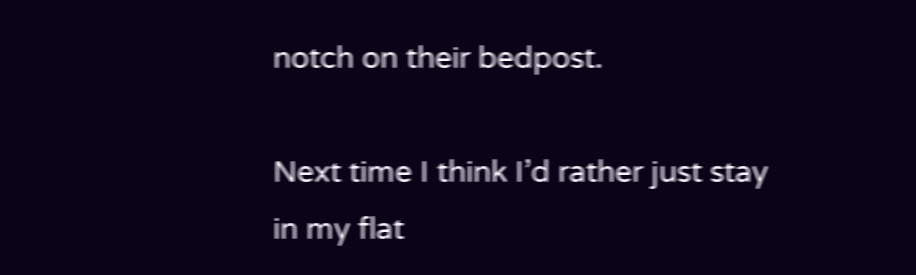notch on their bedpost.

Next time I think I’d rather just stay in my flat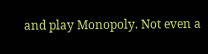and play Monopoly. Not even a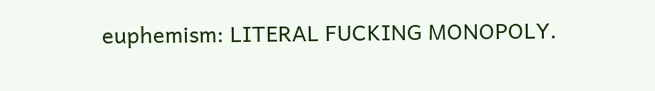euphemism: LITERAL FUCKING MONOPOLY.